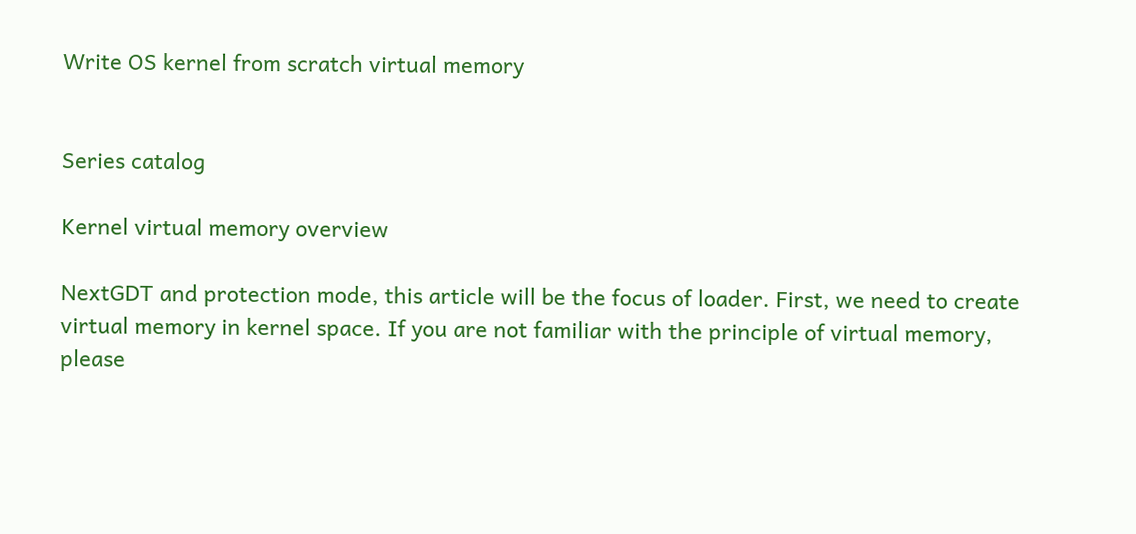Write OS kernel from scratch virtual memory


Series catalog

Kernel virtual memory overview

NextGDT and protection mode, this article will be the focus of loader. First, we need to create virtual memory in kernel space. If you are not familiar with the principle of virtual memory, please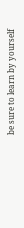be sure to learn by yourself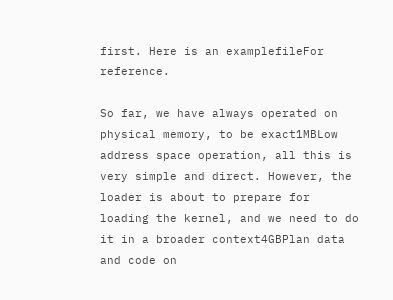first. Here is an examplefileFor reference.

So far, we have always operated on physical memory, to be exact1MBLow address space operation, all this is very simple and direct. However, the loader is about to prepare for loading the kernel, and we need to do it in a broader context4GBPlan data and code on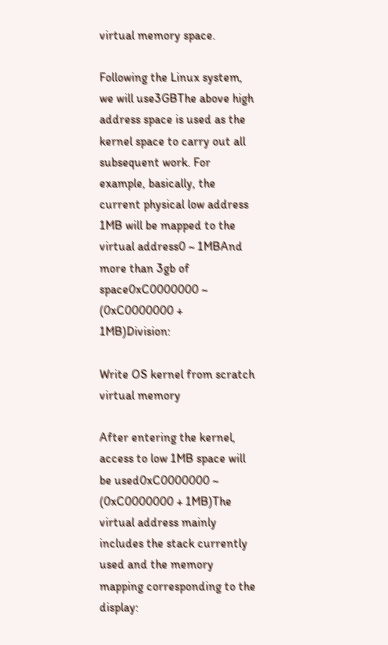virtual memory space.

Following the Linux system, we will use3GBThe above high address space is used as the kernel space to carry out all subsequent work. For example, basically, the current physical low address 1MB will be mapped to the virtual address0 ~ 1MBAnd more than 3gb of space0xC0000000 ~ (0xC0000000 + 1MB)Division:

Write OS kernel from scratch virtual memory

After entering the kernel, access to low 1MB space will be used0xC0000000 ~ (0xC0000000 + 1MB)The virtual address mainly includes the stack currently used and the memory mapping corresponding to the display: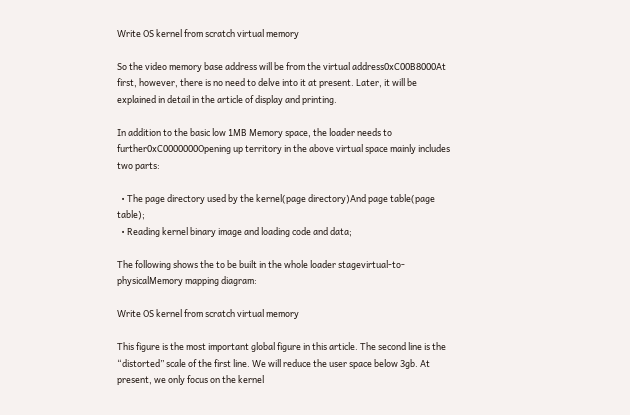Write OS kernel from scratch virtual memory

So the video memory base address will be from the virtual address0xC00B8000At first, however, there is no need to delve into it at present. Later, it will be explained in detail in the article of display and printing.

In addition to the basic low 1MB Memory space, the loader needs to further0xC0000000Opening up territory in the above virtual space mainly includes two parts:

  • The page directory used by the kernel(page directory)And page table(page table);
  • Reading kernel binary image and loading code and data;

The following shows the to be built in the whole loader stagevirtual-to-physicalMemory mapping diagram:

Write OS kernel from scratch virtual memory

This figure is the most important global figure in this article. The second line is the “distorted” scale of the first line. We will reduce the user space below 3gb. At present, we only focus on the kernel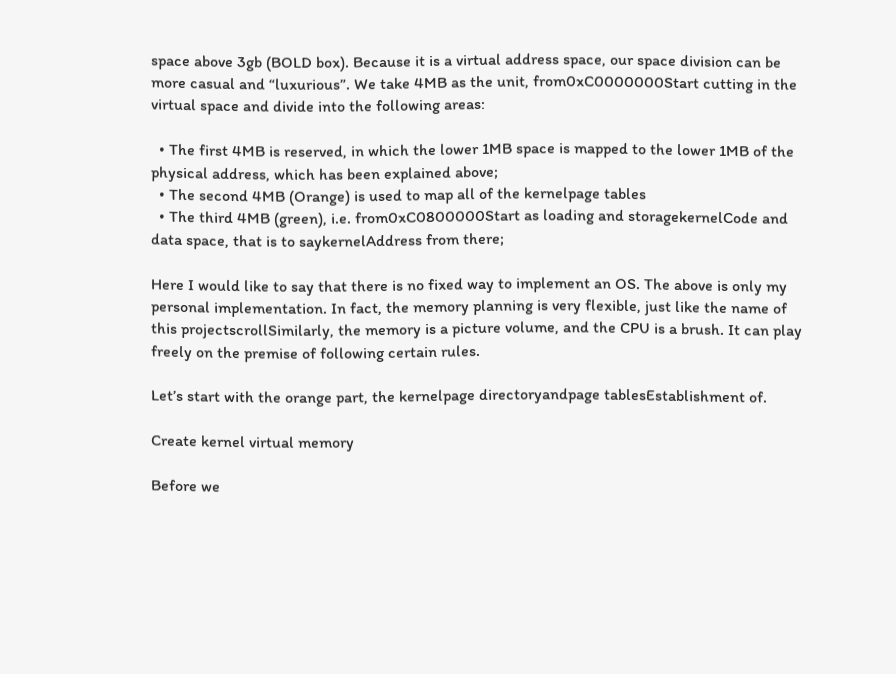space above 3gb (BOLD box). Because it is a virtual address space, our space division can be more casual and “luxurious”. We take 4MB as the unit, from0xC0000000Start cutting in the virtual space and divide into the following areas:

  • The first 4MB is reserved, in which the lower 1MB space is mapped to the lower 1MB of the physical address, which has been explained above;
  • The second 4MB (Orange) is used to map all of the kernelpage tables
  • The third 4MB (green), i.e. from0xC0800000Start as loading and storagekernelCode and data space, that is to saykernelAddress from there;

Here I would like to say that there is no fixed way to implement an OS. The above is only my personal implementation. In fact, the memory planning is very flexible, just like the name of this projectscrollSimilarly, the memory is a picture volume, and the CPU is a brush. It can play freely on the premise of following certain rules.

Let’s start with the orange part, the kernelpage directoryandpage tablesEstablishment of.

Create kernel virtual memory

Before we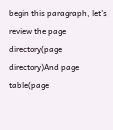begin this paragraph, let’s review the page directory(page directory)And page table(page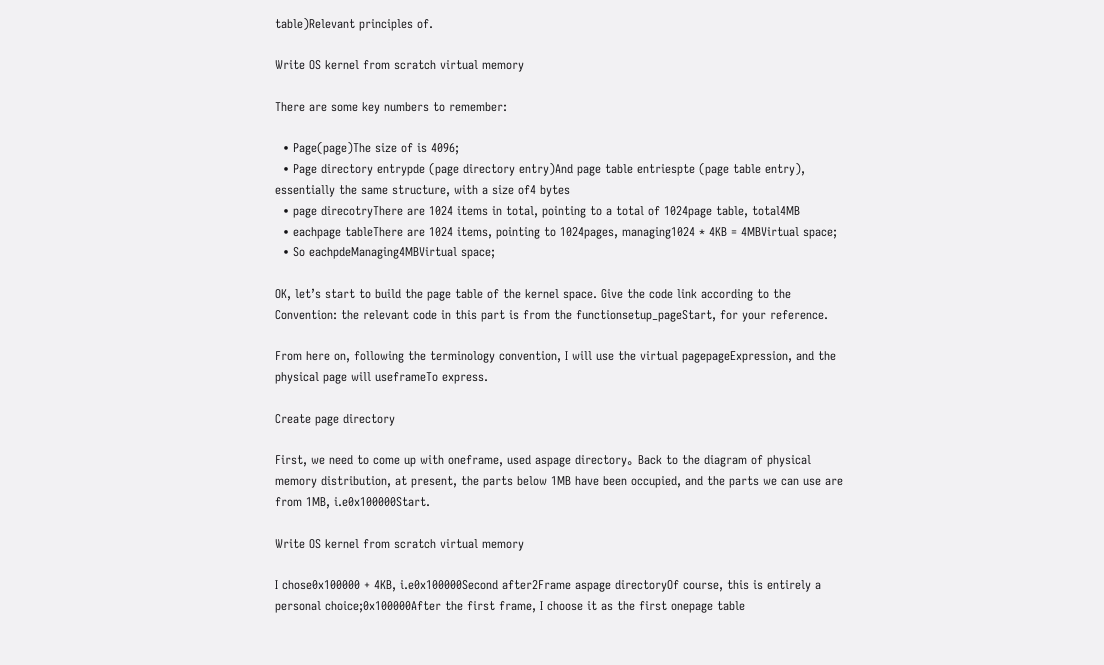table)Relevant principles of.

Write OS kernel from scratch virtual memory

There are some key numbers to remember:

  • Page(page)The size of is 4096;
  • Page directory entrypde (page directory entry)And page table entriespte (page table entry), essentially the same structure, with a size of4 bytes
  • page direcotryThere are 1024 items in total, pointing to a total of 1024page table, total4MB
  • eachpage tableThere are 1024 items, pointing to 1024pages, managing1024 * 4KB = 4MBVirtual space;
  • So eachpdeManaging4MBVirtual space;

OK, let’s start to build the page table of the kernel space. Give the code link according to the Convention: the relevant code in this part is from the functionsetup_pageStart, for your reference.

From here on, following the terminology convention, I will use the virtual pagepageExpression, and the physical page will useframeTo express.

Create page directory

First, we need to come up with oneframe, used aspage directory。 Back to the diagram of physical memory distribution, at present, the parts below 1MB have been occupied, and the parts we can use are from 1MB, i.e0x100000Start.

Write OS kernel from scratch virtual memory

I chose0x100000 + 4KB, i.e0x100000Second after2Frame aspage directoryOf course, this is entirely a personal choice;0x100000After the first frame, I choose it as the first onepage table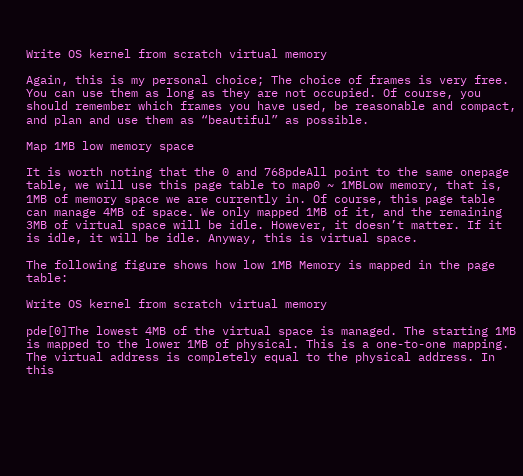Write OS kernel from scratch virtual memory

Again, this is my personal choice; The choice of frames is very free. You can use them as long as they are not occupied. Of course, you should remember which frames you have used, be reasonable and compact, and plan and use them as “beautiful” as possible.

Map 1MB low memory space

It is worth noting that the 0 and 768pdeAll point to the same onepage table, we will use this page table to map0 ~ 1MBLow memory, that is, 1MB of memory space we are currently in. Of course, this page table can manage 4MB of space. We only mapped 1MB of it, and the remaining 3MB of virtual space will be idle. However, it doesn’t matter. If it is idle, it will be idle. Anyway, this is virtual space.

The following figure shows how low 1MB Memory is mapped in the page table:

Write OS kernel from scratch virtual memory

pde[0]The lowest 4MB of the virtual space is managed. The starting 1MB is mapped to the lower 1MB of physical. This is a one-to-one mapping. The virtual address is completely equal to the physical address. In this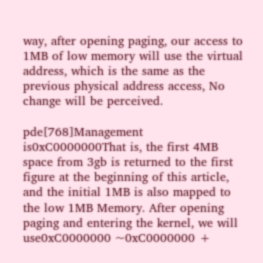way, after opening paging, our access to 1MB of low memory will use the virtual address, which is the same as the previous physical address access, No change will be perceived.

pde[768]Management is0xC0000000That is, the first 4MB space from 3gb is returned to the first figure at the beginning of this article, and the initial 1MB is also mapped to the low 1MB Memory. After opening paging and entering the kernel, we will use0xC0000000 ~0xC0000000 +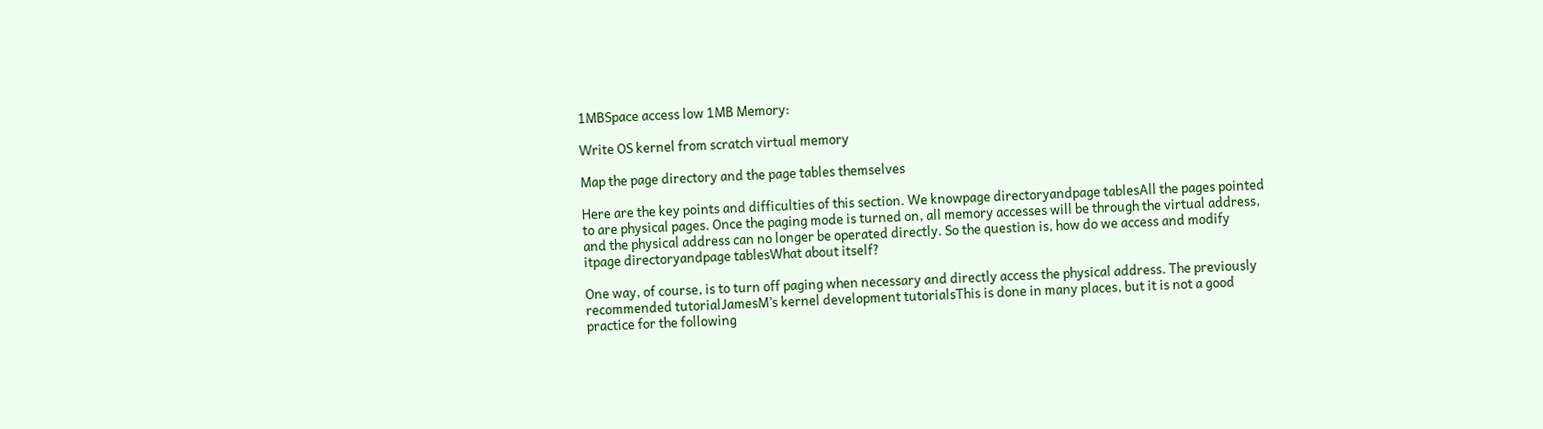1MBSpace access low 1MB Memory:

Write OS kernel from scratch virtual memory

Map the page directory and the page tables themselves

Here are the key points and difficulties of this section. We knowpage directoryandpage tablesAll the pages pointed to are physical pages. Once the paging mode is turned on, all memory accesses will be through the virtual address, and the physical address can no longer be operated directly. So the question is, how do we access and modify itpage directoryandpage tablesWhat about itself?

One way, of course, is to turn off paging when necessary and directly access the physical address. The previously recommended tutorialJamesM’s kernel development tutorialsThis is done in many places, but it is not a good practice for the following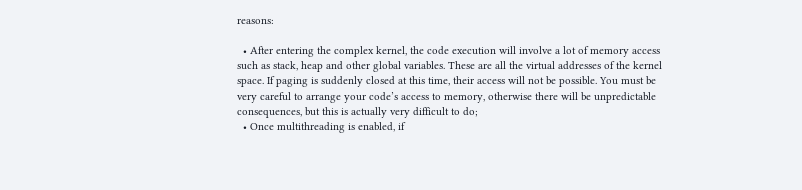reasons:

  • After entering the complex kernel, the code execution will involve a lot of memory access such as stack, heap and other global variables. These are all the virtual addresses of the kernel space. If paging is suddenly closed at this time, their access will not be possible. You must be very careful to arrange your code’s access to memory, otherwise there will be unpredictable consequences, but this is actually very difficult to do;
  • Once multithreading is enabled, if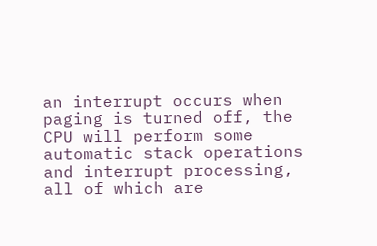an interrupt occurs when paging is turned off, the CPU will perform some automatic stack operations and interrupt processing, all of which are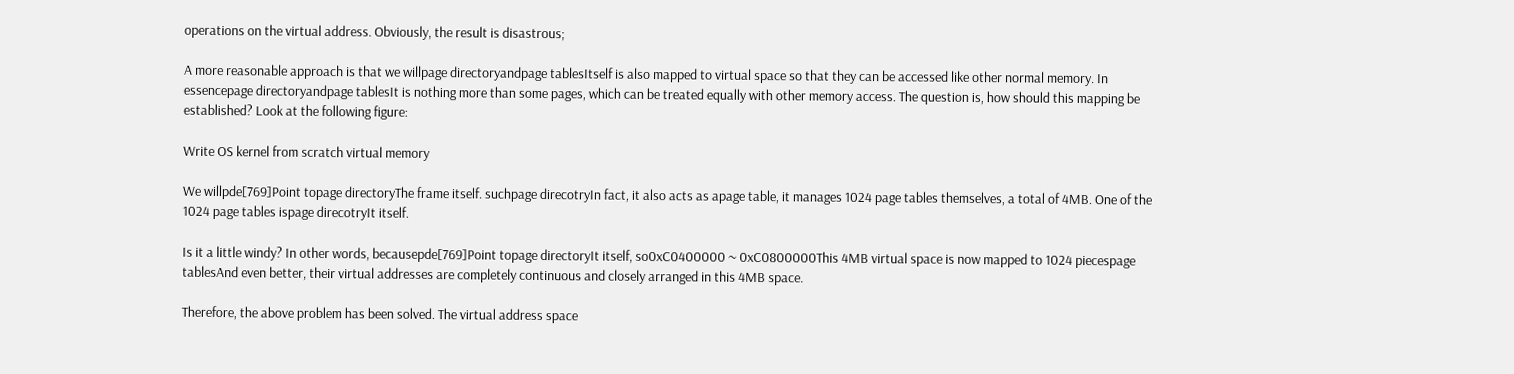operations on the virtual address. Obviously, the result is disastrous;

A more reasonable approach is that we willpage directoryandpage tablesItself is also mapped to virtual space so that they can be accessed like other normal memory. In essencepage directoryandpage tablesIt is nothing more than some pages, which can be treated equally with other memory access. The question is, how should this mapping be established? Look at the following figure:

Write OS kernel from scratch virtual memory

We willpde[769]Point topage directoryThe frame itself. suchpage direcotryIn fact, it also acts as apage table, it manages 1024 page tables themselves, a total of 4MB. One of the 1024 page tables ispage direcotryIt itself.

Is it a little windy? In other words, becausepde[769]Point topage directoryIt itself, so0xC0400000 ~ 0xC0800000This 4MB virtual space is now mapped to 1024 piecespage tablesAnd even better, their virtual addresses are completely continuous and closely arranged in this 4MB space.

Therefore, the above problem has been solved. The virtual address space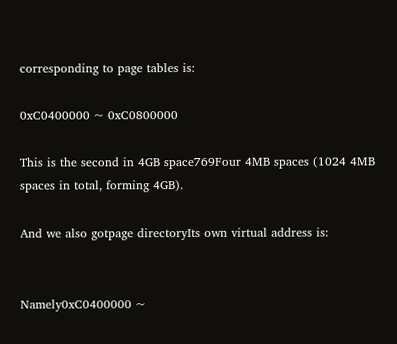corresponding to page tables is:

0xC0400000 ~ 0xC0800000

This is the second in 4GB space769Four 4MB spaces (1024 4MB spaces in total, forming 4GB).

And we also gotpage directoryIts own virtual address is:


Namely0xC0400000 ~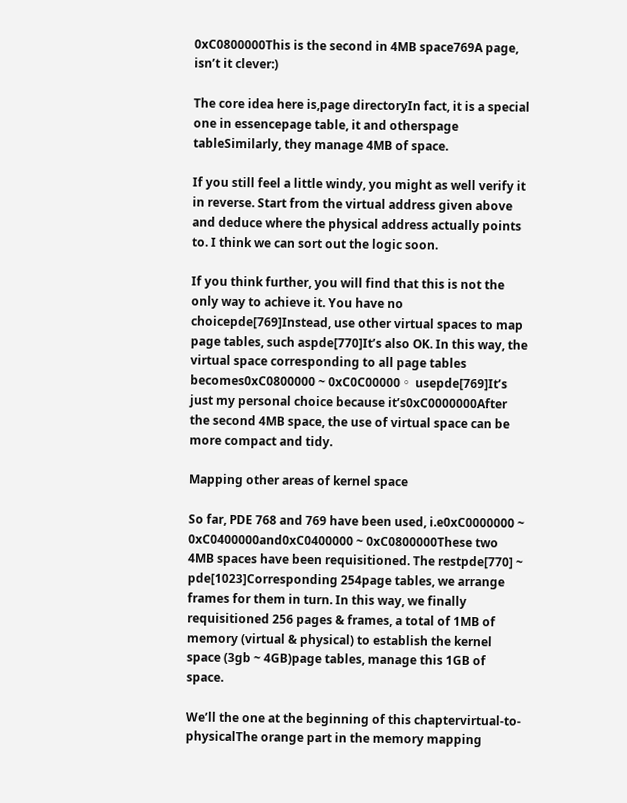0xC0800000This is the second in 4MB space769A page, isn’t it clever:)

The core idea here is,page directoryIn fact, it is a special one in essencepage table, it and otherspage tableSimilarly, they manage 4MB of space.

If you still feel a little windy, you might as well verify it in reverse. Start from the virtual address given above and deduce where the physical address actually points to. I think we can sort out the logic soon.

If you think further, you will find that this is not the only way to achieve it. You have no choicepde[769]Instead, use other virtual spaces to map page tables, such aspde[770]It’s also OK. In this way, the virtual space corresponding to all page tables becomes0xC0800000 ~ 0xC0C00000。 usepde[769]It’s just my personal choice because it’s0xC0000000After the second 4MB space, the use of virtual space can be more compact and tidy.

Mapping other areas of kernel space

So far, PDE 768 and 769 have been used, i.e0xC0000000 ~ 0xC0400000and0xC0400000 ~ 0xC0800000These two 4MB spaces have been requisitioned. The restpde[770] ~ pde[1023]Corresponding 254page tables, we arrange frames for them in turn. In this way, we finally requisitioned 256 pages & frames, a total of 1MB of memory (virtual & physical) to establish the kernel space (3gb ~ 4GB)page tables, manage this 1GB of space.

We’ll the one at the beginning of this chaptervirtual-to-physicalThe orange part in the memory mapping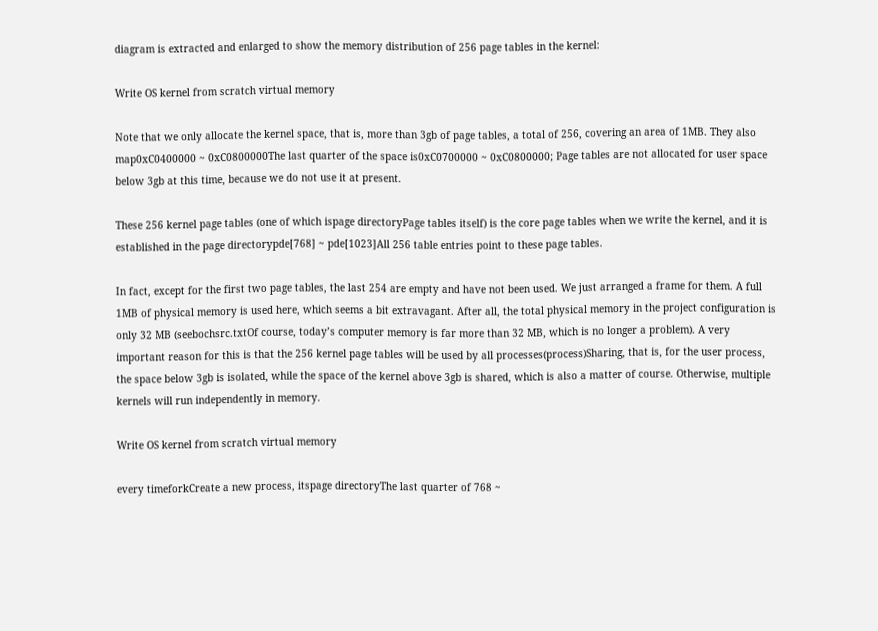diagram is extracted and enlarged to show the memory distribution of 256 page tables in the kernel:

Write OS kernel from scratch virtual memory

Note that we only allocate the kernel space, that is, more than 3gb of page tables, a total of 256, covering an area of 1MB. They also map0xC0400000 ~ 0xC0800000The last quarter of the space is0xC0700000 ~ 0xC0800000; Page tables are not allocated for user space below 3gb at this time, because we do not use it at present.

These 256 kernel page tables (one of which ispage directoryPage tables itself) is the core page tables when we write the kernel, and it is established in the page directorypde[768] ~ pde[1023]All 256 table entries point to these page tables.

In fact, except for the first two page tables, the last 254 are empty and have not been used. We just arranged a frame for them. A full 1MB of physical memory is used here, which seems a bit extravagant. After all, the total physical memory in the project configuration is only 32 MB (seebochsrc.txtOf course, today’s computer memory is far more than 32 MB, which is no longer a problem). A very important reason for this is that the 256 kernel page tables will be used by all processes(process)Sharing, that is, for the user process, the space below 3gb is isolated, while the space of the kernel above 3gb is shared, which is also a matter of course. Otherwise, multiple kernels will run independently in memory.

Write OS kernel from scratch virtual memory

every timeforkCreate a new process, itspage directoryThe last quarter of 768 ~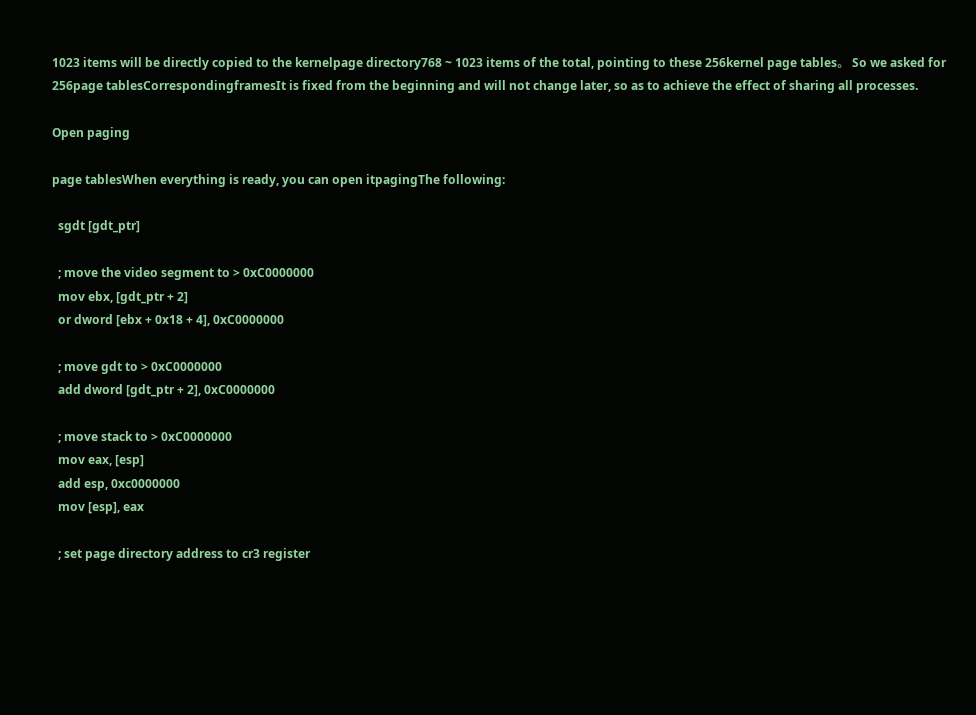1023 items will be directly copied to the kernelpage directory768 ~ 1023 items of the total, pointing to these 256kernel page tables。 So we asked for 256page tablesCorrespondingframesIt is fixed from the beginning and will not change later, so as to achieve the effect of sharing all processes.

Open paging

page tablesWhen everything is ready, you can open itpagingThe following:

  sgdt [gdt_ptr]

  ; move the video segment to > 0xC0000000
  mov ebx, [gdt_ptr + 2]
  or dword [ebx + 0x18 + 4], 0xC0000000

  ; move gdt to > 0xC0000000
  add dword [gdt_ptr + 2], 0xC0000000

  ; move stack to > 0xC0000000
  mov eax, [esp]
  add esp, 0xc0000000
  mov [esp], eax

  ; set page directory address to cr3 register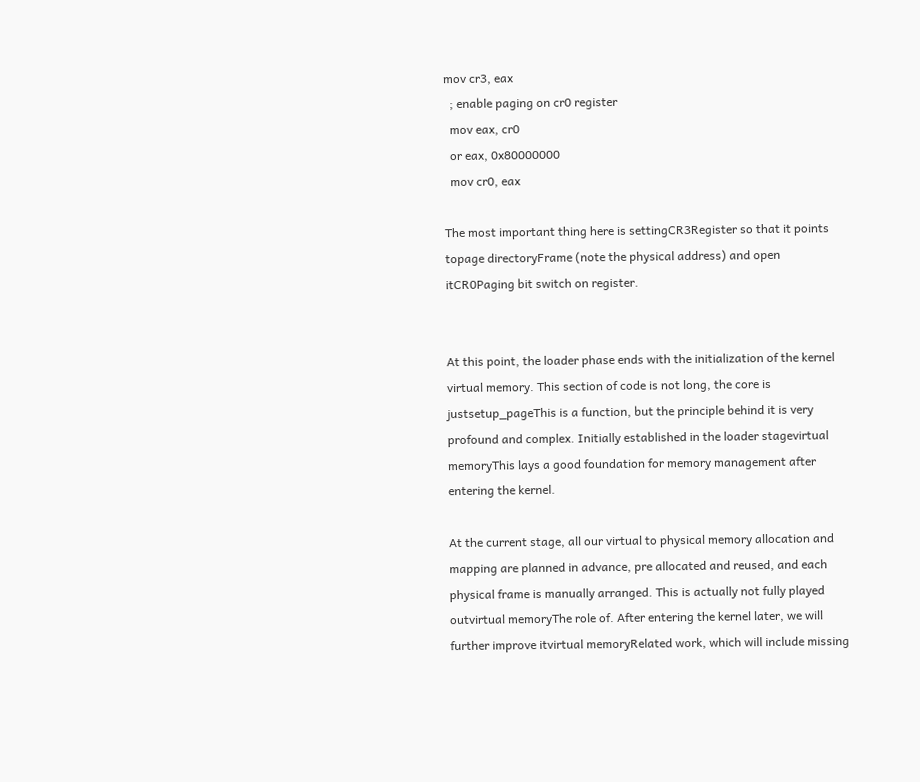mov cr3, eax
  ; enable paging on cr0 register
  mov eax, cr0
  or eax, 0x80000000
  mov cr0, eax

The most important thing here is settingCR3Register so that it points topage directoryFrame (note the physical address) and open itCR0Paging bit switch on register.


At this point, the loader phase ends with the initialization of the kernel virtual memory. This section of code is not long, the core is justsetup_pageThis is a function, but the principle behind it is very profound and complex. Initially established in the loader stagevirtual memoryThis lays a good foundation for memory management after entering the kernel.

At the current stage, all our virtual to physical memory allocation and mapping are planned in advance, pre allocated and reused, and each physical frame is manually arranged. This is actually not fully played outvirtual memoryThe role of. After entering the kernel later, we will further improve itvirtual memoryRelated work, which will include missing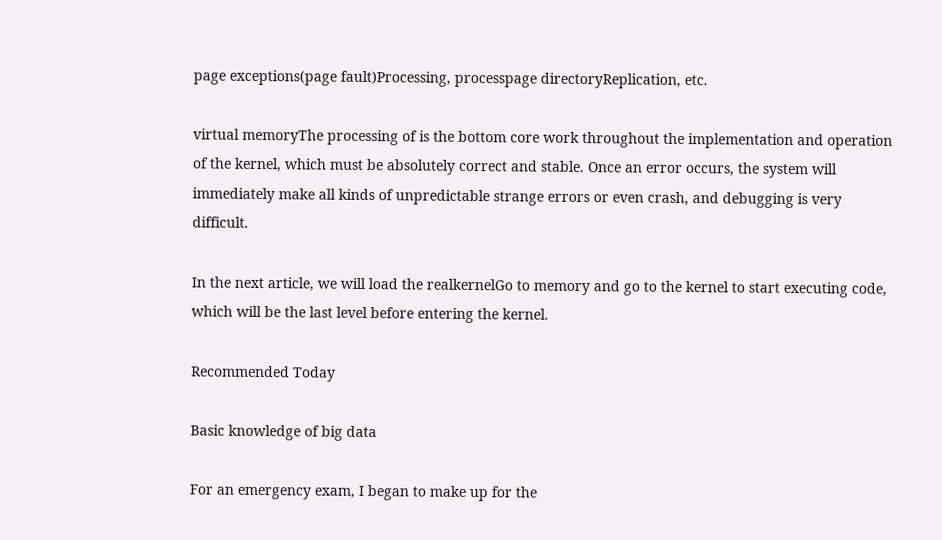page exceptions(page fault)Processing, processpage directoryReplication, etc.

virtual memoryThe processing of is the bottom core work throughout the implementation and operation of the kernel, which must be absolutely correct and stable. Once an error occurs, the system will immediately make all kinds of unpredictable strange errors or even crash, and debugging is very difficult.

In the next article, we will load the realkernelGo to memory and go to the kernel to start executing code, which will be the last level before entering the kernel.

Recommended Today

Basic knowledge of big data

For an emergency exam, I began to make up for the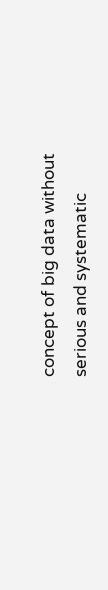concept of big data without serious and systematic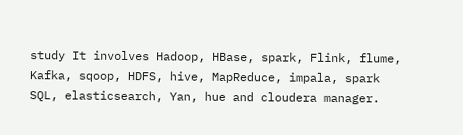study It involves Hadoop, HBase, spark, Flink, flume, Kafka, sqoop, HDFS, hive, MapReduce, impala, spark SQL, elasticsearch, Yan, hue and cloudera manager.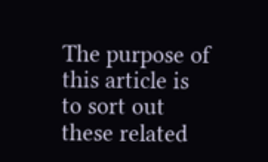The purpose of this article is to sort out these related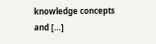knowledge concepts and […]